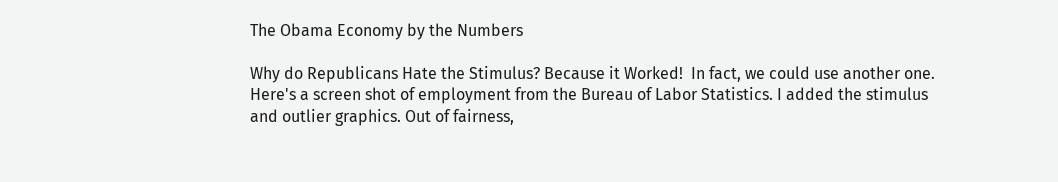The Obama Economy by the Numbers

Why do Republicans Hate the Stimulus? Because it Worked!  In fact, we could use another one. Here's a screen shot of employment from the Bureau of Labor Statistics. I added the stimulus and outlier graphics. Out of fairness,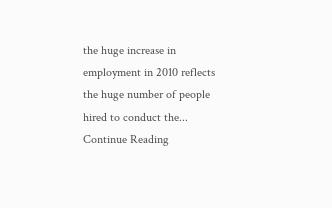the huge increase in employment in 2010 reflects the huge number of people hired to conduct the... Continue Reading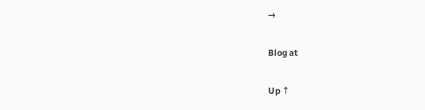→

Blog at

Up ↑